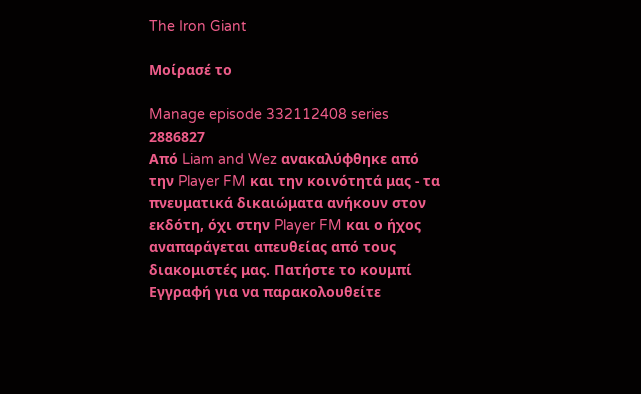The Iron Giant

Μοίρασέ το

Manage episode 332112408 series 2886827
Από Liam and Wez ανακαλύφθηκε από την Player FM και την κοινότητά μας - τα πνευματικά δικαιώματα ανήκουν στον εκδότη, όχι στην Player FM και ο ήχος αναπαράγεται απευθείας από τους διακομιστές μας. Πατήστε το κουμπί Εγγραφή για να παρακολουθείτε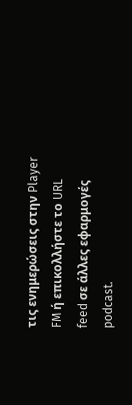τις ενημερώσεις στην Player FM ή επικολλήστε το URL feed σε άλλες εφαρμογές podcast.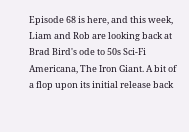Episode 68 is here, and this week, Liam and Rob are looking back at Brad Bird's ode to 50s Sci-Fi Americana, The Iron Giant. A bit of a flop upon its initial release back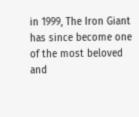in 1999, The Iron Giant has since become one of the most beloved and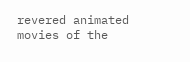revered animated movies of the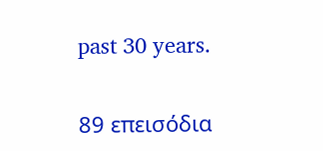past 30 years.

89 επεισόδια